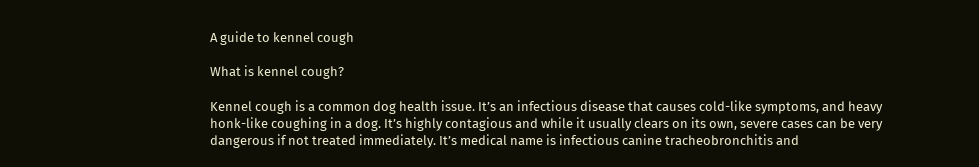A guide to kennel cough

What is kennel cough?

Kennel cough is a common dog health issue. It’s an infectious disease that causes cold-like symptoms, and heavy honk-like coughing in a dog. It’s highly contagious and while it usually clears on its own, severe cases can be very dangerous if not treated immediately. It’s medical name is infectious canine tracheobronchitis and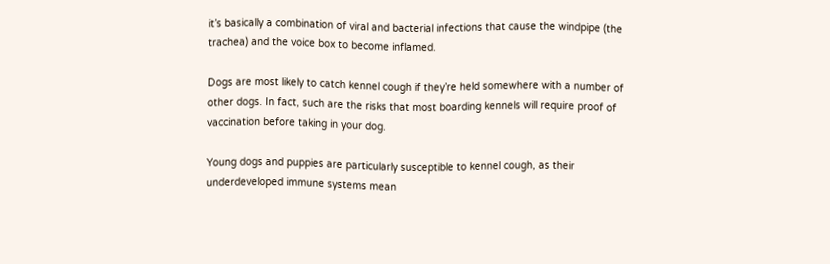it’s basically a combination of viral and bacterial infections that cause the windpipe (the trachea) and the voice box to become inflamed.

Dogs are most likely to catch kennel cough if they’re held somewhere with a number of other dogs. In fact, such are the risks that most boarding kennels will require proof of vaccination before taking in your dog.

Young dogs and puppies are particularly susceptible to kennel cough, as their underdeveloped immune systems mean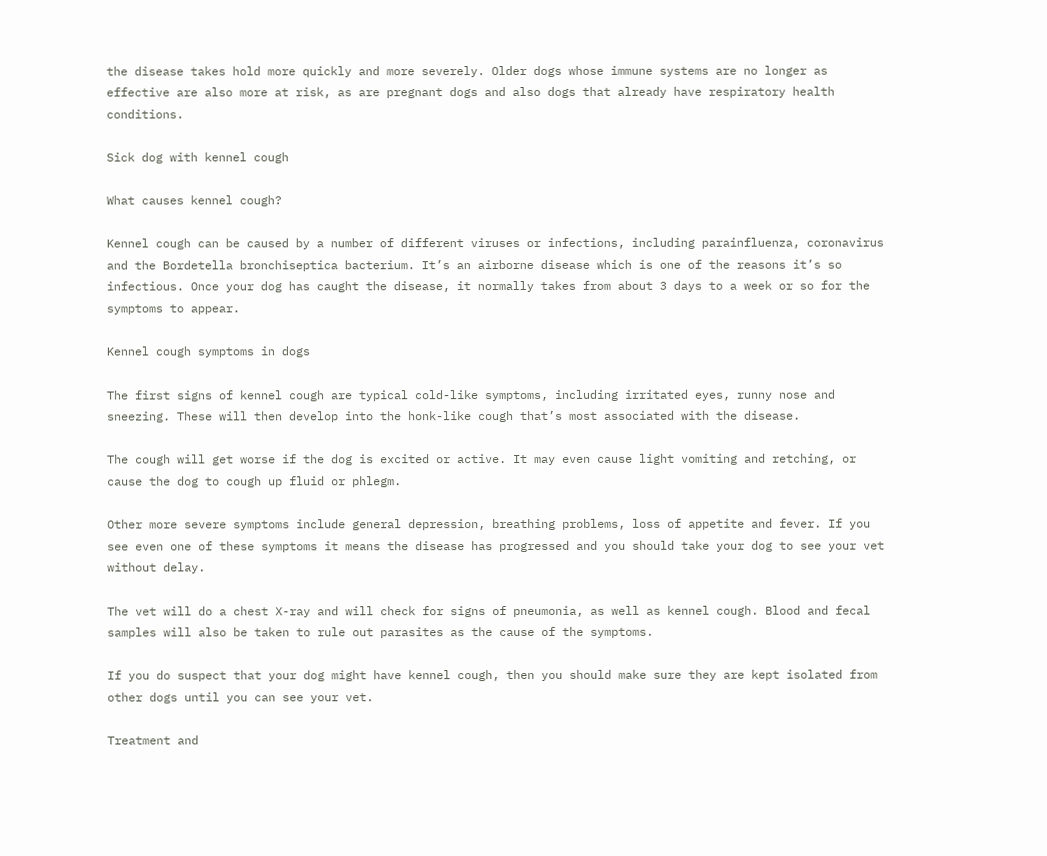the disease takes hold more quickly and more severely. Older dogs whose immune systems are no longer as effective are also more at risk, as are pregnant dogs and also dogs that already have respiratory health conditions.

Sick dog with kennel cough

What causes kennel cough?

Kennel cough can be caused by a number of different viruses or infections, including parainfluenza, coronavirus and the Bordetella bronchiseptica bacterium. It’s an airborne disease which is one of the reasons it’s so infectious. Once your dog has caught the disease, it normally takes from about 3 days to a week or so for the symptoms to appear.

Kennel cough symptoms in dogs

The first signs of kennel cough are typical cold-like symptoms, including irritated eyes, runny nose and sneezing. These will then develop into the honk-like cough that’s most associated with the disease.

The cough will get worse if the dog is excited or active. It may even cause light vomiting and retching, or cause the dog to cough up fluid or phlegm.

Other more severe symptoms include general depression, breathing problems, loss of appetite and fever. If you see even one of these symptoms it means the disease has progressed and you should take your dog to see your vet without delay.

The vet will do a chest X-ray and will check for signs of pneumonia, as well as kennel cough. Blood and fecal samples will also be taken to rule out parasites as the cause of the symptoms.

If you do suspect that your dog might have kennel cough, then you should make sure they are kept isolated from other dogs until you can see your vet.

Treatment and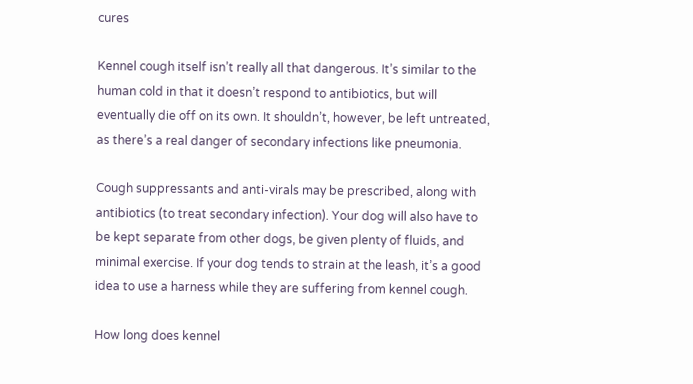cures

Kennel cough itself isn’t really all that dangerous. It’s similar to the human cold in that it doesn’t respond to antibiotics, but will eventually die off on its own. It shouldn’t, however, be left untreated, as there’s a real danger of secondary infections like pneumonia.

Cough suppressants and anti-virals may be prescribed, along with antibiotics (to treat secondary infection). Your dog will also have to be kept separate from other dogs, be given plenty of fluids, and minimal exercise. If your dog tends to strain at the leash, it’s a good idea to use a harness while they are suffering from kennel cough.

How long does kennel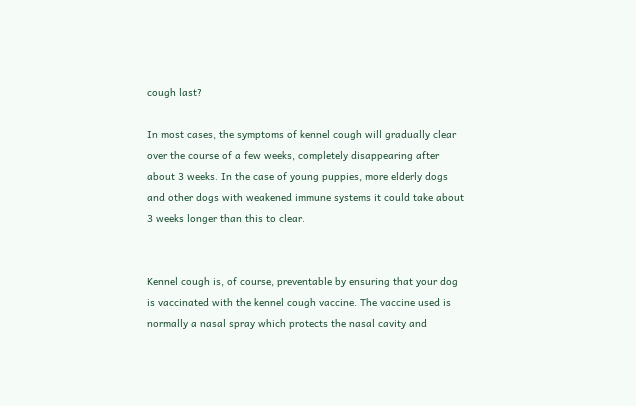cough last?

In most cases, the symptoms of kennel cough will gradually clear over the course of a few weeks, completely disappearing after about 3 weeks. In the case of young puppies, more elderly dogs and other dogs with weakened immune systems it could take about 3 weeks longer than this to clear.


Kennel cough is, of course, preventable by ensuring that your dog is vaccinated with the kennel cough vaccine. The vaccine used is normally a nasal spray which protects the nasal cavity and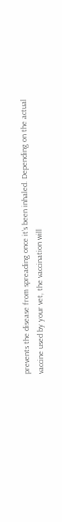prevents the disease from spreading once it’s been inhaled. Depending on the actual vaccine used by your vet, the vaccination will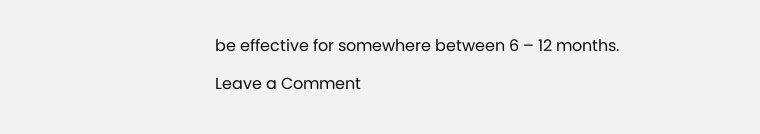be effective for somewhere between 6 – 12 months.

Leave a Comment